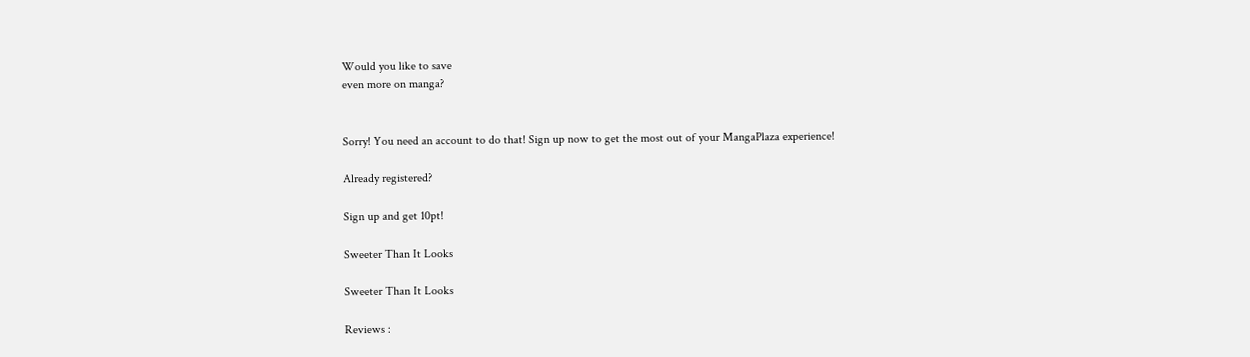Would you like to save
even more on manga?


Sorry! You need an account to do that! Sign up now to get the most out of your MangaPlaza experience!

Already registered?

Sign up and get 10pt!

Sweeter Than It Looks

Sweeter Than It Looks

Reviews :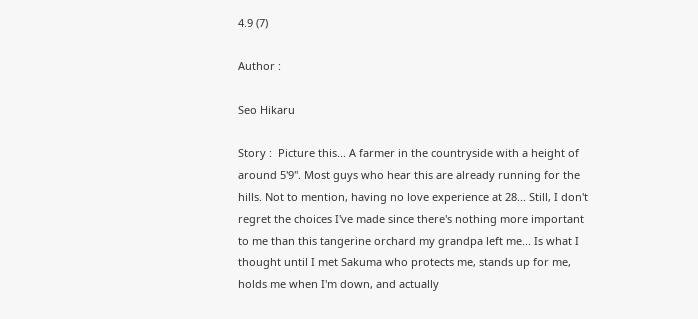4.9 (7)

Author :

Seo Hikaru

Story :  Picture this... A farmer in the countryside with a height of around 5'9". Most guys who hear this are already running for the hills. Not to mention, having no love experience at 28... Still, I don't regret the choices I've made since there's nothing more important to me than this tangerine orchard my grandpa left me... Is what I thought until I met Sakuma who protects me, stands up for me, holds me when I'm down, and actually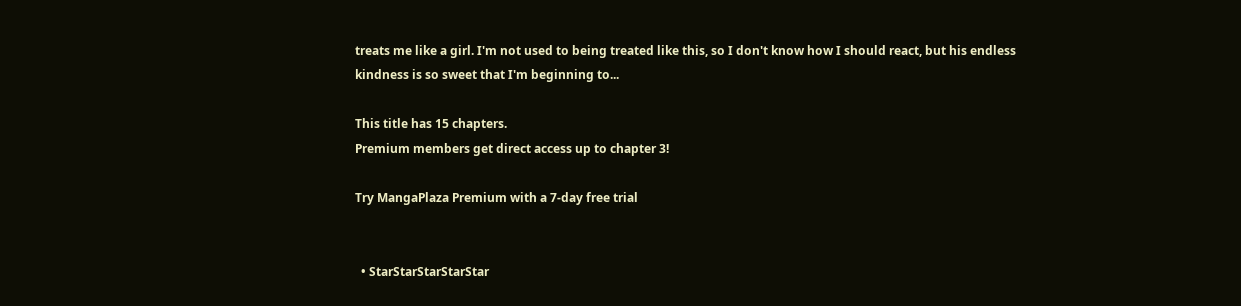treats me like a girl. I'm not used to being treated like this, so I don't know how I should react, but his endless kindness is so sweet that I'm beginning to...

This title has 15 chapters.
Premium members get direct access up to chapter 3!

Try MangaPlaza Premium with a 7-day free trial


  • StarStarStarStarStar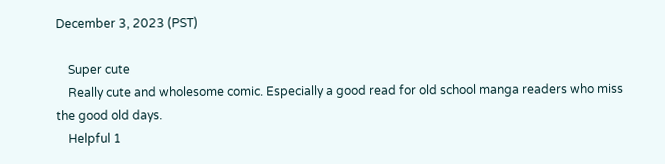December 3, 2023 (PST)

    Super cute
    Really cute and wholesome comic. Especially a good read for old school manga readers who miss the good old days.
    Helpful 1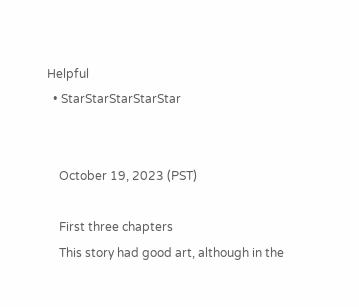Helpful
  • StarStarStarStarStar


    October 19, 2023 (PST)

    First three chapters
    This story had good art, although in the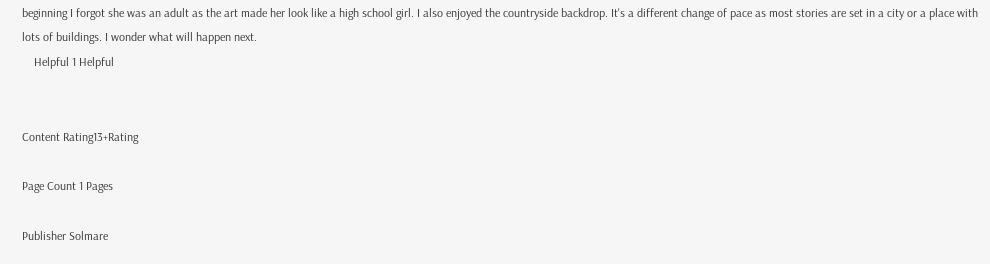beginning I forgot she was an adult as the art made her look like a high school girl. I also enjoyed the countryside backdrop. It's a different change of pace as most stories are set in a city or a place with lots of buildings. I wonder what will happen next.
    Helpful 1 Helpful


Content Rating13+Rating

Page Count 1 Pages

Publisher Solmare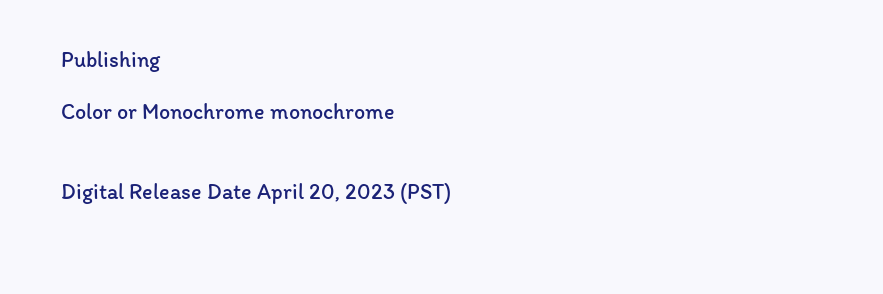Publishing

Color or Monochrome monochrome


Digital Release Date April 20, 2023 (PST)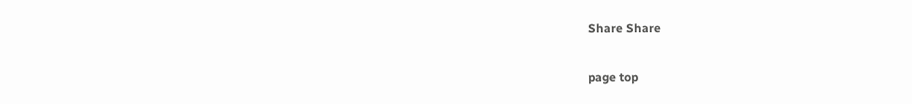Share Share

page top